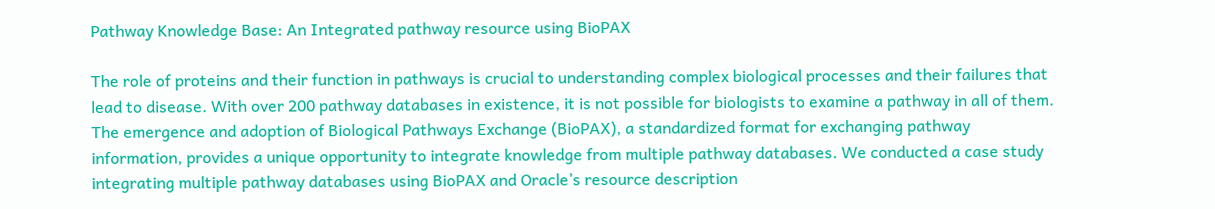Pathway Knowledge Base: An Integrated pathway resource using BioPAX

The role of proteins and their function in pathways is crucial to understanding complex biological processes and their failures that lead to disease. With over 200 pathway databases in existence, it is not possible for biologists to examine a pathway in all of them. The emergence and adoption of Biological Pathways Exchange (BioPAX), a standardized format for exchanging pathway information, provides a unique opportunity to integrate knowledge from multiple pathway databases. We conducted a case study integrating multiple pathway databases using BioPAX and Oracle’s resource description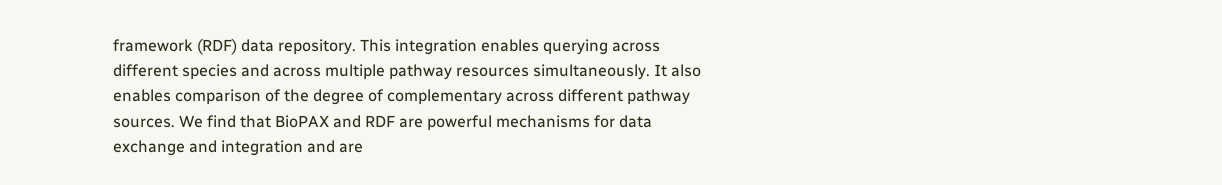framework (RDF) data repository. This integration enables querying across different species and across multiple pathway resources simultaneously. It also enables comparison of the degree of complementary across different pathway sources. We find that BioPAX and RDF are powerful mechanisms for data exchange and integration and are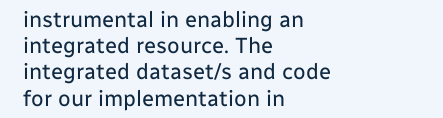instrumental in enabling an integrated resource. The integrated dataset/s and code for our implementation in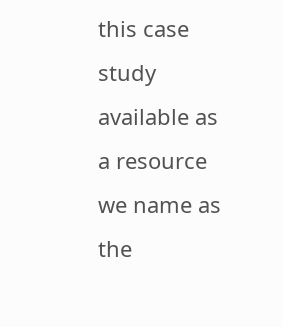this case study available as a resource we name as the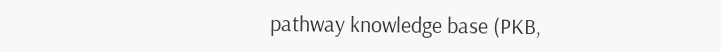pathway knowledge base (PKB,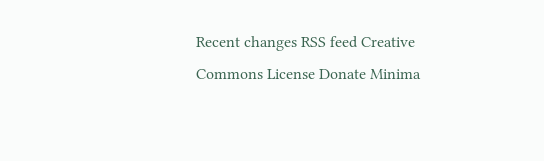Recent changes RSS feed Creative Commons License Donate Minima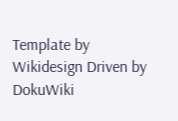Template by Wikidesign Driven by DokuWiki